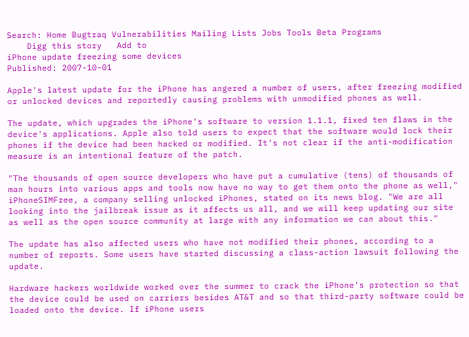Search: Home Bugtraq Vulnerabilities Mailing Lists Jobs Tools Beta Programs
    Digg this story   Add to
iPhone update freezing some devices
Published: 2007-10-01

Apple's latest update for the iPhone has angered a number of users, after freezing modified or unlocked devices and reportedly causing problems with unmodified phones as well.

The update, which upgrades the iPhone's software to version 1.1.1, fixed ten flaws in the device's applications. Apple also told users to expect that the software would lock their phones if the device had been hacked or modified. It's not clear if the anti-modification measure is an intentional feature of the patch.

"The thousands of open source developers who have put a cumulative (tens) of thousands of man hours into various apps and tools now have no way to get them onto the phone as well," iPhoneSIMFree, a company selling unlocked iPhones, stated on its news blog. "We are all looking into the jailbreak issue as it affects us all, and we will keep updating our site as well as the open source community at large with any information we can about this."

The update has also affected users who have not modified their phones, according to a number of reports. Some users have started discussing a class-action lawsuit following the update.

Hardware hackers worldwide worked over the summer to crack the iPhone's protection so that the device could be used on carriers besides AT&T and so that third-party software could be loaded onto the device. If iPhone users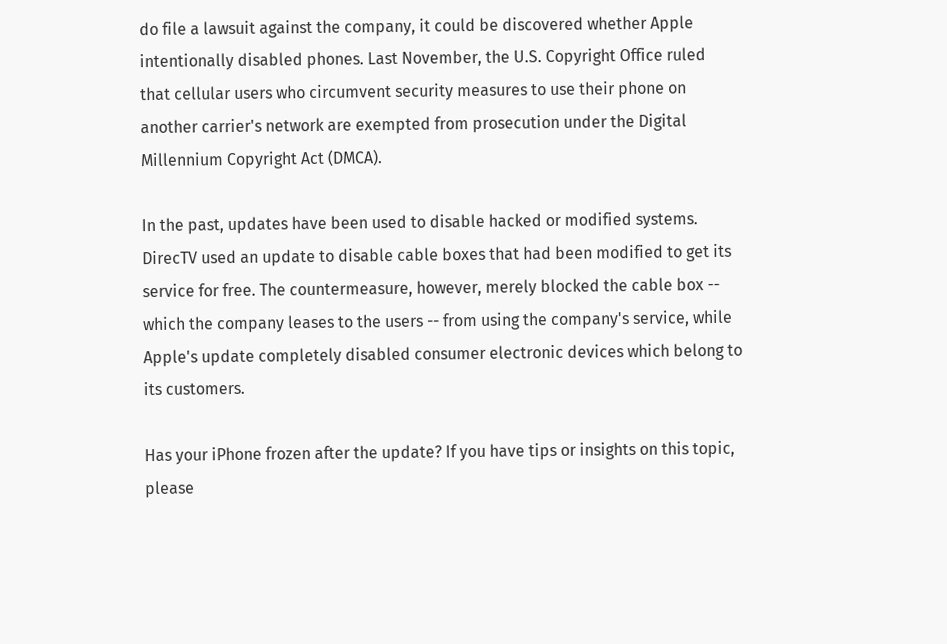do file a lawsuit against the company, it could be discovered whether Apple intentionally disabled phones. Last November, the U.S. Copyright Office ruled that cellular users who circumvent security measures to use their phone on another carrier's network are exempted from prosecution under the Digital Millennium Copyright Act (DMCA).

In the past, updates have been used to disable hacked or modified systems. DirecTV used an update to disable cable boxes that had been modified to get its service for free. The countermeasure, however, merely blocked the cable box -- which the company leases to the users -- from using the company's service, while Apple's update completely disabled consumer electronic devices which belong to its customers.

Has your iPhone frozen after the update? If you have tips or insights on this topic, please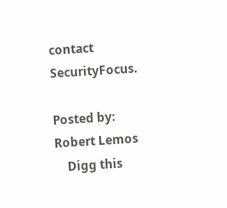contact SecurityFocus.

Posted by: Robert Lemos
    Digg this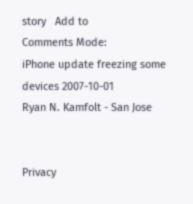story   Add to
Comments Mode:
iPhone update freezing some devices 2007-10-01
Ryan N. Kamfolt - San Jose


Privacy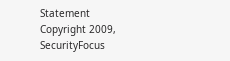Statement
Copyright 2009, SecurityFocus